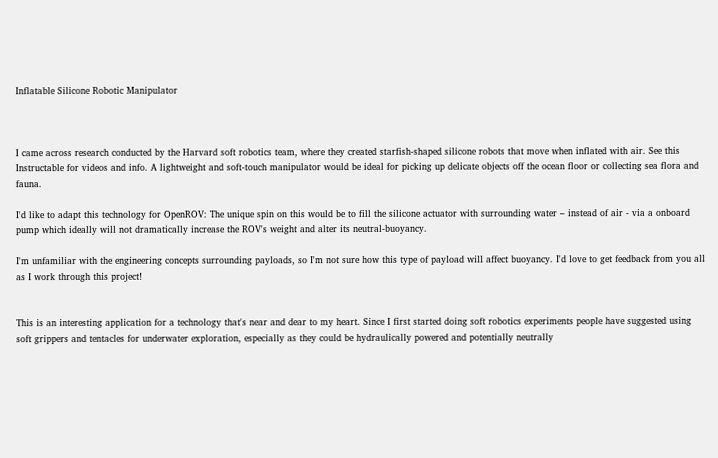Inflatable Silicone Robotic Manipulator



I came across research conducted by the Harvard soft robotics team, where they created starfish-shaped silicone robots that move when inflated with air. See this Instructable for videos and info. A lightweight and soft-touch manipulator would be ideal for picking up delicate objects off the ocean floor or collecting sea flora and fauna.

I'd like to adapt this technology for OpenROV: The unique spin on this would be to fill the silicone actuator with surrounding water – instead of air - via a onboard pump which ideally will not dramatically increase the ROV's weight and alter its neutral-buoyancy.

I'm unfamiliar with the engineering concepts surrounding payloads, so I'm not sure how this type of payload will affect buoyancy. I'd love to get feedback from you all as I work through this project!


This is an interesting application for a technology that's near and dear to my heart. Since I first started doing soft robotics experiments people have suggested using soft grippers and tentacles for underwater exploration, especially as they could be hydraulically powered and potentially neutrally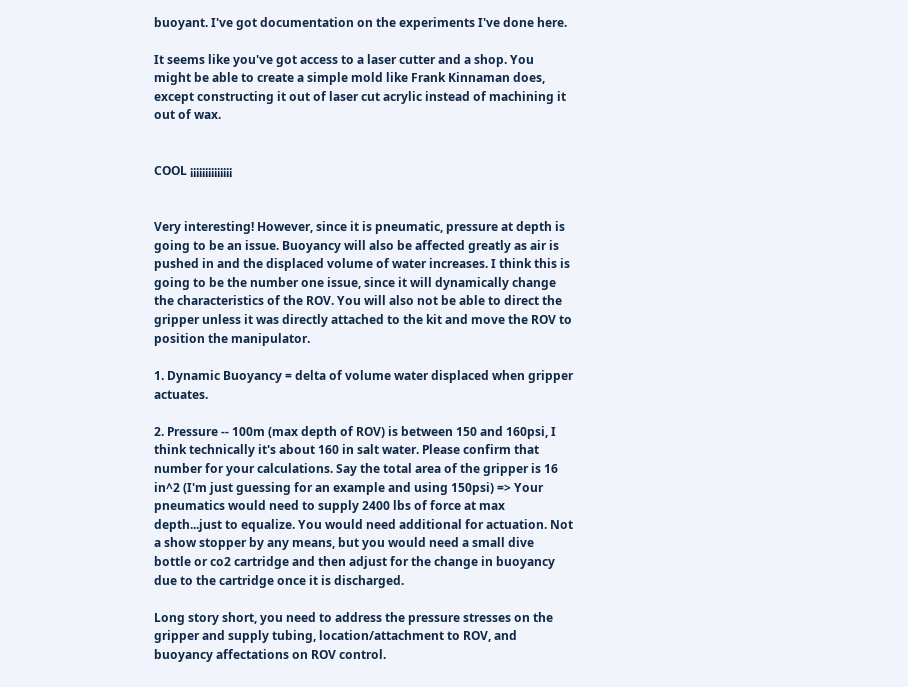buoyant. I've got documentation on the experiments I've done here.

It seems like you've got access to a laser cutter and a shop. You might be able to create a simple mold like Frank Kinnaman does, except constructing it out of laser cut acrylic instead of machining it out of wax.


COOL ¡¡¡¡¡¡¡¡¡¡¡¡¡¡


Very interesting! However, since it is pneumatic, pressure at depth is going to be an issue. Buoyancy will also be affected greatly as air is pushed in and the displaced volume of water increases. I think this is going to be the number one issue, since it will dynamically change the characteristics of the ROV. You will also not be able to direct the gripper unless it was directly attached to the kit and move the ROV to position the manipulator.

1. Dynamic Buoyancy = delta of volume water displaced when gripper actuates.

2. Pressure -- 100m (max depth of ROV) is between 150 and 160psi, I think technically it's about 160 in salt water. Please confirm that number for your calculations. Say the total area of the gripper is 16 in^2 (I'm just guessing for an example and using 150psi) => Your pneumatics would need to supply 2400 lbs of force at max depth...just to equalize. You would need additional for actuation. Not a show stopper by any means, but you would need a small dive bottle or co2 cartridge and then adjust for the change in buoyancy due to the cartridge once it is discharged.

Long story short, you need to address the pressure stresses on the gripper and supply tubing, location/attachment to ROV, and buoyancy affectations on ROV control.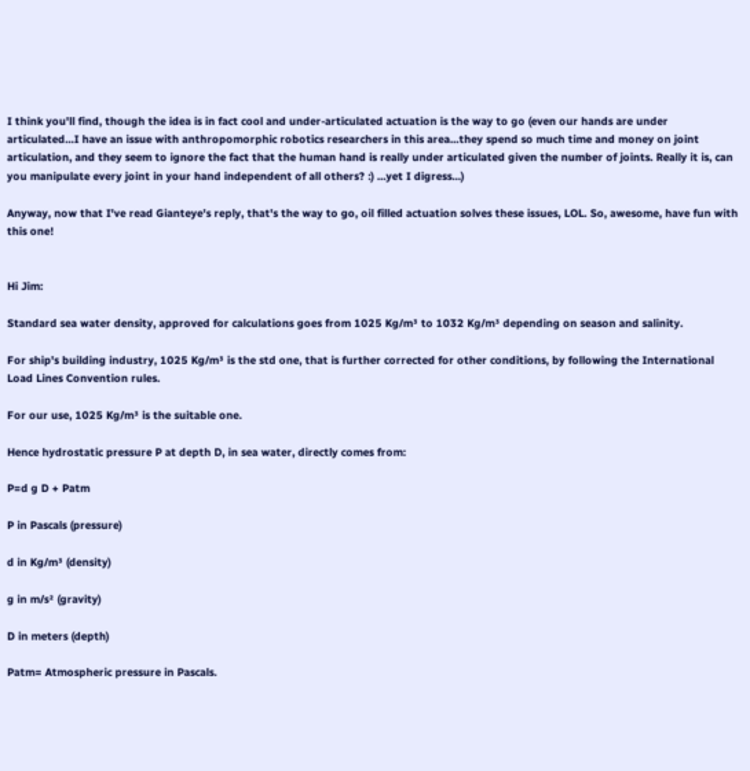I think you'll find, though the idea is in fact cool and under-articulated actuation is the way to go (even our hands are under articulated...I have an issue with anthropomorphic robotics researchers in this area...they spend so much time and money on joint articulation, and they seem to ignore the fact that the human hand is really under articulated given the number of joints. Really it is, can you manipulate every joint in your hand independent of all others? :) ...yet I digress...)

Anyway, now that I've read Gianteye's reply, that's the way to go, oil filled actuation solves these issues, LOL. So, awesome, have fun with this one!


Hi Jim:

Standard sea water density, approved for calculations goes from 1025 Kg/m³ to 1032 Kg/m³ depending on season and salinity.

For ship's building industry, 1025 Kg/m³ is the std one, that is further corrected for other conditions, by following the International Load Lines Convention rules.

For our use, 1025 Kg/m³ is the suitable one.

Hence hydrostatic pressure P at depth D, in sea water, directly comes from:

P=d g D + Patm

P in Pascals (pressure)

d in Kg/m³ (density)

g in m/s² (gravity)

D in meters (depth)

Patm= Atmospheric pressure in Pascals.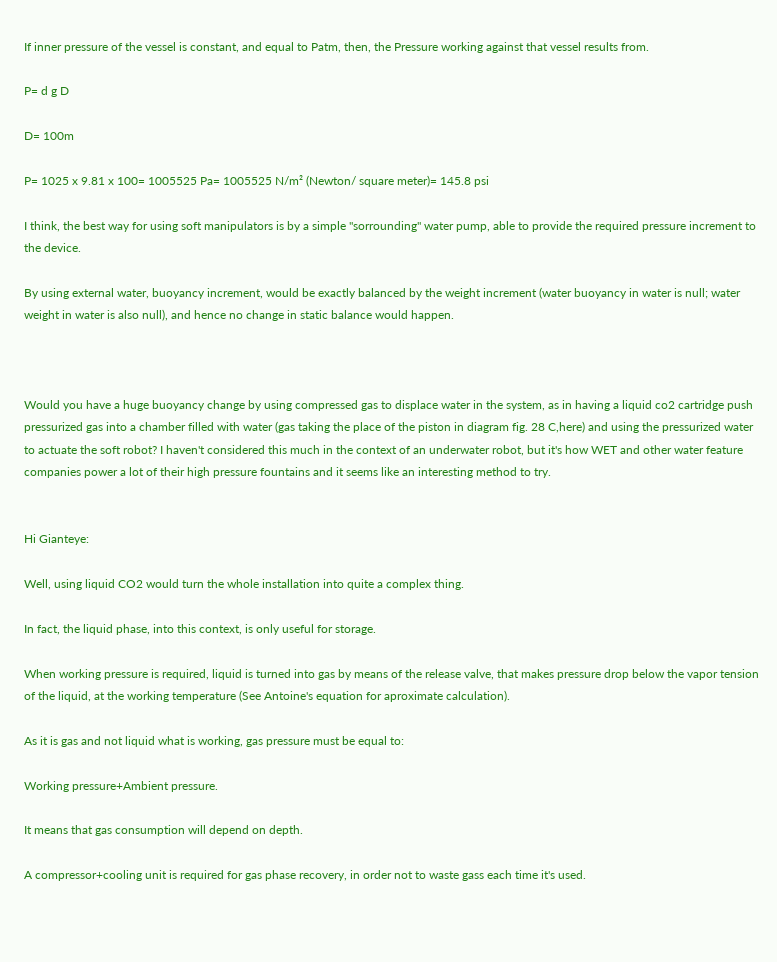If inner pressure of the vessel is constant, and equal to Patm, then, the Pressure working against that vessel results from.

P= d g D

D= 100m

P= 1025 x 9.81 x 100= 1005525 Pa= 1005525 N/m² (Newton/ square meter)= 145.8 psi

I think, the best way for using soft manipulators is by a simple "sorrounding" water pump, able to provide the required pressure increment to the device.

By using external water, buoyancy increment, would be exactly balanced by the weight increment (water buoyancy in water is null; water weight in water is also null), and hence no change in static balance would happen.



Would you have a huge buoyancy change by using compressed gas to displace water in the system, as in having a liquid co2 cartridge push pressurized gas into a chamber filled with water (gas taking the place of the piston in diagram fig. 28 C,here) and using the pressurized water to actuate the soft robot? I haven't considered this much in the context of an underwater robot, but it's how WET and other water feature companies power a lot of their high pressure fountains and it seems like an interesting method to try.


Hi Gianteye:

Well, using liquid CO2 would turn the whole installation into quite a complex thing.

In fact, the liquid phase, into this context, is only useful for storage.

When working pressure is required, liquid is turned into gas by means of the release valve, that makes pressure drop below the vapor tension of the liquid, at the working temperature (See Antoine's equation for aproximate calculation).

As it is gas and not liquid what is working, gas pressure must be equal to:

Working pressure+Ambient pressure.

It means that gas consumption will depend on depth.

A compressor+cooling unit is required for gas phase recovery, in order not to waste gass each time it's used.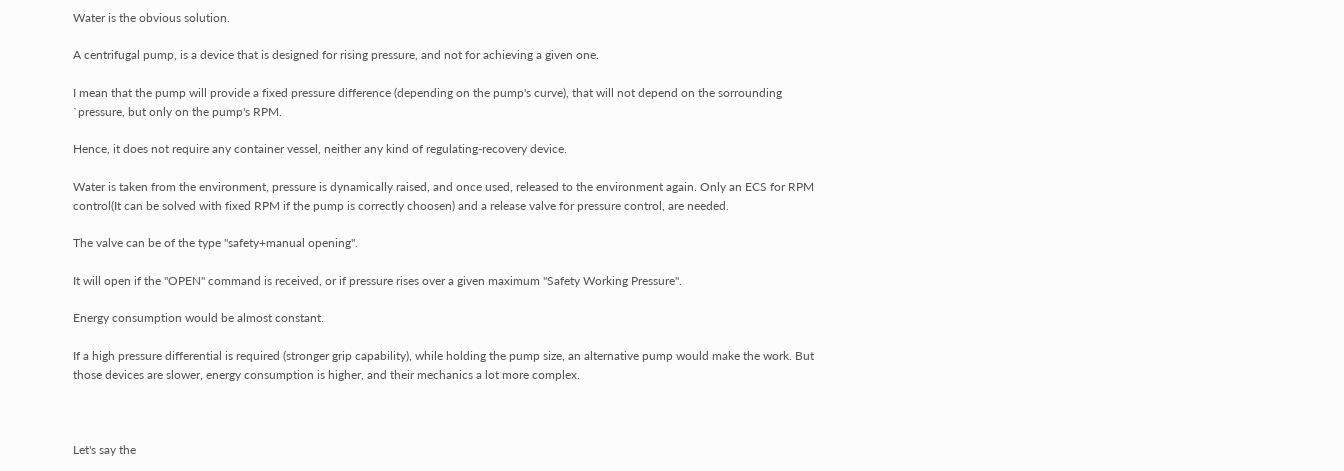Water is the obvious solution.

A centrifugal pump, is a device that is designed for rising pressure, and not for achieving a given one.

I mean that the pump will provide a fixed pressure difference (depending on the pump's curve), that will not depend on the sorrounding `pressure, but only on the pump's RPM.

Hence, it does not require any container vessel, neither any kind of regulating-recovery device.

Water is taken from the environment, pressure is dynamically raised, and once used, released to the environment again. Only an ECS for RPM control(It can be solved with fixed RPM if the pump is correctly choosen) and a release valve for pressure control, are needed.

The valve can be of the type "safety+manual opening".

It will open if the "OPEN" command is received, or if pressure rises over a given maximum "Safety Working Pressure".

Energy consumption would be almost constant.

If a high pressure differential is required (stronger grip capability), while holding the pump size, an alternative pump would make the work. But those devices are slower, energy consumption is higher, and their mechanics a lot more complex.



Let's say the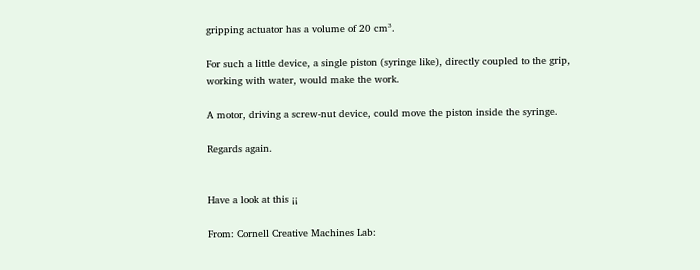gripping actuator has a volume of 20 cm³.

For such a little device, a single piston (syringe like), directly coupled to the grip, working with water, would make the work.

A motor, driving a screw-nut device, could move the piston inside the syringe.

Regards again.


Have a look at this ¡¡

From: Cornell Creative Machines Lab: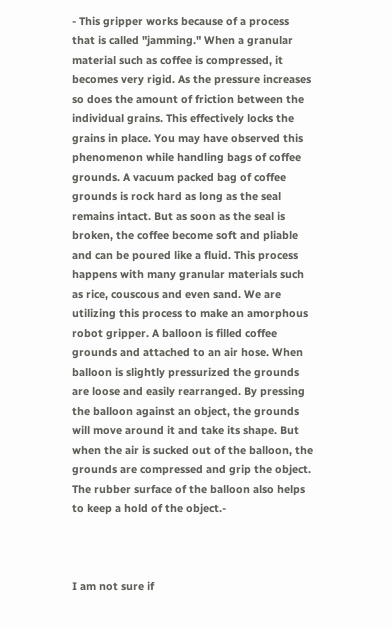- This gripper works because of a process that is called "jamming." When a granular material such as coffee is compressed, it becomes very rigid. As the pressure increases so does the amount of friction between the individual grains. This effectively locks the grains in place. You may have observed this phenomenon while handling bags of coffee grounds. A vacuum packed bag of coffee grounds is rock hard as long as the seal remains intact. But as soon as the seal is broken, the coffee become soft and pliable and can be poured like a fluid. This process happens with many granular materials such as rice, couscous and even sand. We are utilizing this process to make an amorphous robot gripper. A balloon is filled coffee grounds and attached to an air hose. When balloon is slightly pressurized the grounds are loose and easily rearranged. By pressing the balloon against an object, the grounds will move around it and take its shape. But when the air is sucked out of the balloon, the grounds are compressed and grip the object. The rubber surface of the balloon also helps to keep a hold of the object.-



I am not sure if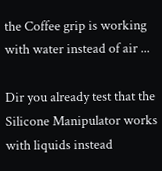the Coffee grip is working with water instead of air ...

Dir you already test that the Silicone Manipulator works with liquids instead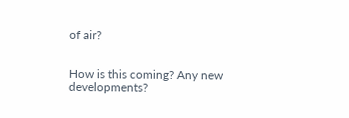of air?


How is this coming? Any new developments?